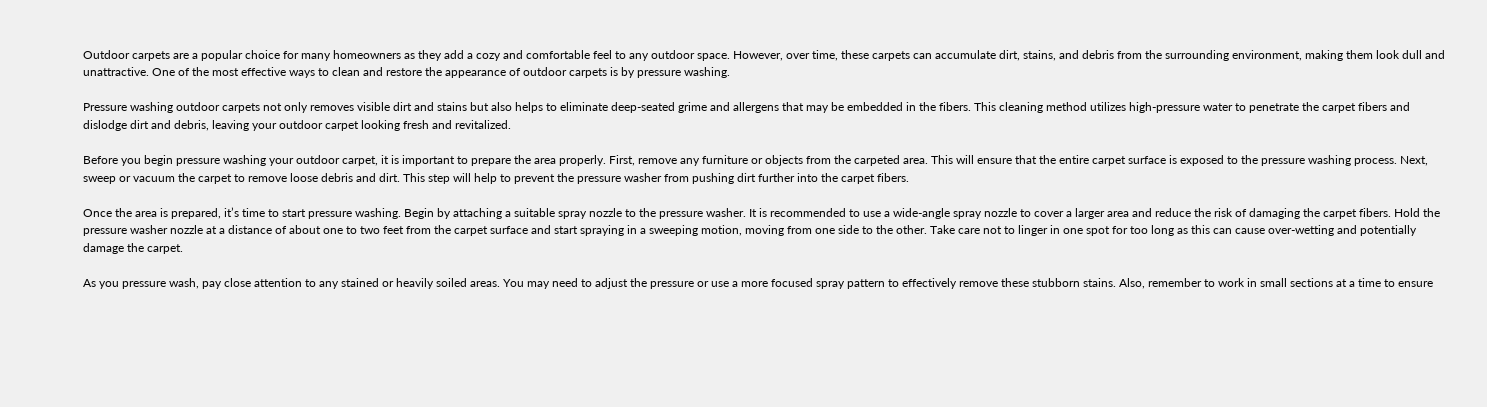Outdoor carpets are a popular choice for many homeowners as they add a cozy and comfortable feel to any outdoor space. However, over time, these carpets can accumulate dirt, stains, and debris from the surrounding environment, making them look dull and unattractive. One of the most effective ways to clean and restore the appearance of outdoor carpets is by pressure washing.

Pressure washing outdoor carpets not only removes visible dirt and stains but also helps to eliminate deep-seated grime and allergens that may be embedded in the fibers. This cleaning method utilizes high-pressure water to penetrate the carpet fibers and dislodge dirt and debris, leaving your outdoor carpet looking fresh and revitalized.

Before you begin pressure washing your outdoor carpet, it is important to prepare the area properly. First, remove any furniture or objects from the carpeted area. This will ensure that the entire carpet surface is exposed to the pressure washing process. Next, sweep or vacuum the carpet to remove loose debris and dirt. This step will help to prevent the pressure washer from pushing dirt further into the carpet fibers.

Once the area is prepared, it’s time to start pressure washing. Begin by attaching a suitable spray nozzle to the pressure washer. It is recommended to use a wide-angle spray nozzle to cover a larger area and reduce the risk of damaging the carpet fibers. Hold the pressure washer nozzle at a distance of about one to two feet from the carpet surface and start spraying in a sweeping motion, moving from one side to the other. Take care not to linger in one spot for too long as this can cause over-wetting and potentially damage the carpet.

As you pressure wash, pay close attention to any stained or heavily soiled areas. You may need to adjust the pressure or use a more focused spray pattern to effectively remove these stubborn stains. Also, remember to work in small sections at a time to ensure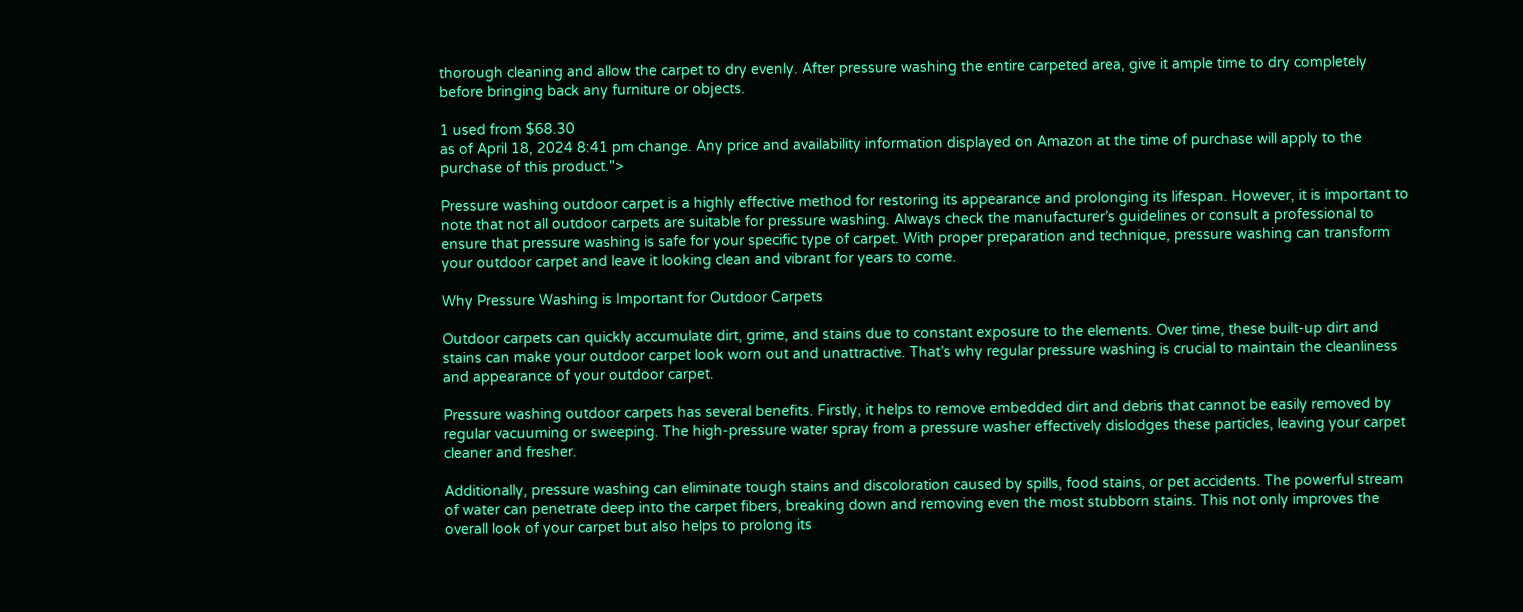thorough cleaning and allow the carpet to dry evenly. After pressure washing the entire carpeted area, give it ample time to dry completely before bringing back any furniture or objects.

1 used from $68.30
as of April 18, 2024 8:41 pm change. Any price and availability information displayed on Amazon at the time of purchase will apply to the purchase of this product.">

Pressure washing outdoor carpet is a highly effective method for restoring its appearance and prolonging its lifespan. However, it is important to note that not all outdoor carpets are suitable for pressure washing. Always check the manufacturer’s guidelines or consult a professional to ensure that pressure washing is safe for your specific type of carpet. With proper preparation and technique, pressure washing can transform your outdoor carpet and leave it looking clean and vibrant for years to come.

Why Pressure Washing is Important for Outdoor Carpets

Outdoor carpets can quickly accumulate dirt, grime, and stains due to constant exposure to the elements. Over time, these built-up dirt and stains can make your outdoor carpet look worn out and unattractive. That’s why regular pressure washing is crucial to maintain the cleanliness and appearance of your outdoor carpet.

Pressure washing outdoor carpets has several benefits. Firstly, it helps to remove embedded dirt and debris that cannot be easily removed by regular vacuuming or sweeping. The high-pressure water spray from a pressure washer effectively dislodges these particles, leaving your carpet cleaner and fresher.

Additionally, pressure washing can eliminate tough stains and discoloration caused by spills, food stains, or pet accidents. The powerful stream of water can penetrate deep into the carpet fibers, breaking down and removing even the most stubborn stains. This not only improves the overall look of your carpet but also helps to prolong its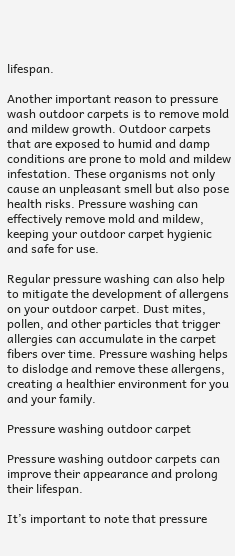lifespan.

Another important reason to pressure wash outdoor carpets is to remove mold and mildew growth. Outdoor carpets that are exposed to humid and damp conditions are prone to mold and mildew infestation. These organisms not only cause an unpleasant smell but also pose health risks. Pressure washing can effectively remove mold and mildew, keeping your outdoor carpet hygienic and safe for use.

Regular pressure washing can also help to mitigate the development of allergens on your outdoor carpet. Dust mites, pollen, and other particles that trigger allergies can accumulate in the carpet fibers over time. Pressure washing helps to dislodge and remove these allergens, creating a healthier environment for you and your family.

Pressure washing outdoor carpet

Pressure washing outdoor carpets can improve their appearance and prolong their lifespan.

It’s important to note that pressure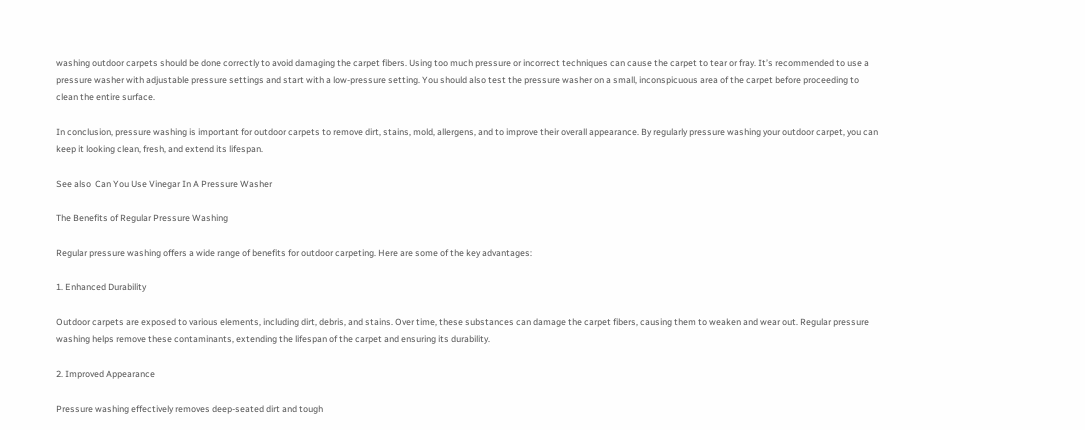washing outdoor carpets should be done correctly to avoid damaging the carpet fibers. Using too much pressure or incorrect techniques can cause the carpet to tear or fray. It’s recommended to use a pressure washer with adjustable pressure settings and start with a low-pressure setting. You should also test the pressure washer on a small, inconspicuous area of the carpet before proceeding to clean the entire surface.

In conclusion, pressure washing is important for outdoor carpets to remove dirt, stains, mold, allergens, and to improve their overall appearance. By regularly pressure washing your outdoor carpet, you can keep it looking clean, fresh, and extend its lifespan.

See also  Can You Use Vinegar In A Pressure Washer

The Benefits of Regular Pressure Washing

Regular pressure washing offers a wide range of benefits for outdoor carpeting. Here are some of the key advantages:

1. Enhanced Durability

Outdoor carpets are exposed to various elements, including dirt, debris, and stains. Over time, these substances can damage the carpet fibers, causing them to weaken and wear out. Regular pressure washing helps remove these contaminants, extending the lifespan of the carpet and ensuring its durability.

2. Improved Appearance

Pressure washing effectively removes deep-seated dirt and tough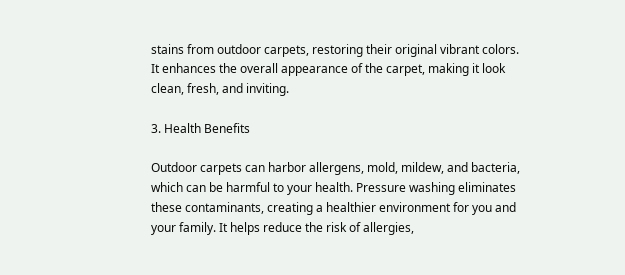stains from outdoor carpets, restoring their original vibrant colors. It enhances the overall appearance of the carpet, making it look clean, fresh, and inviting.

3. Health Benefits

Outdoor carpets can harbor allergens, mold, mildew, and bacteria, which can be harmful to your health. Pressure washing eliminates these contaminants, creating a healthier environment for you and your family. It helps reduce the risk of allergies,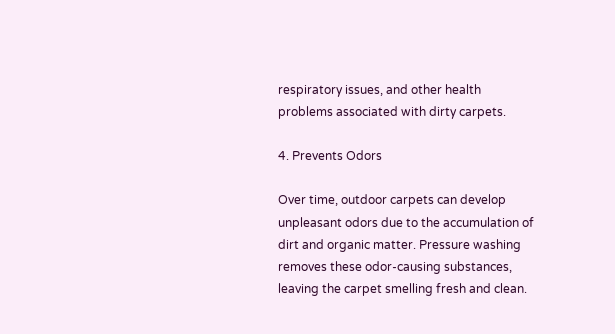respiratory issues, and other health problems associated with dirty carpets.

4. Prevents Odors

Over time, outdoor carpets can develop unpleasant odors due to the accumulation of dirt and organic matter. Pressure washing removes these odor-causing substances, leaving the carpet smelling fresh and clean.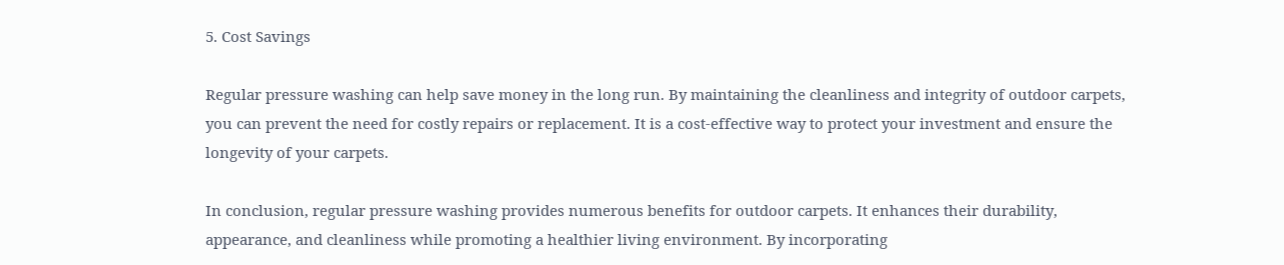5. Cost Savings

Regular pressure washing can help save money in the long run. By maintaining the cleanliness and integrity of outdoor carpets, you can prevent the need for costly repairs or replacement. It is a cost-effective way to protect your investment and ensure the longevity of your carpets.

In conclusion, regular pressure washing provides numerous benefits for outdoor carpets. It enhances their durability, appearance, and cleanliness while promoting a healthier living environment. By incorporating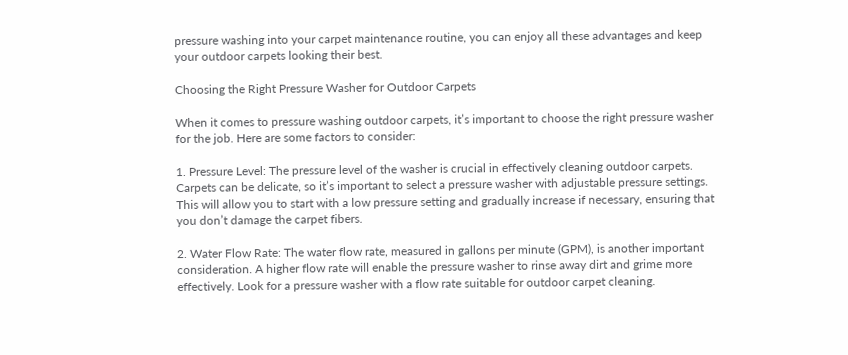pressure washing into your carpet maintenance routine, you can enjoy all these advantages and keep your outdoor carpets looking their best.

Choosing the Right Pressure Washer for Outdoor Carpets

When it comes to pressure washing outdoor carpets, it’s important to choose the right pressure washer for the job. Here are some factors to consider:

1. Pressure Level: The pressure level of the washer is crucial in effectively cleaning outdoor carpets. Carpets can be delicate, so it’s important to select a pressure washer with adjustable pressure settings. This will allow you to start with a low pressure setting and gradually increase if necessary, ensuring that you don’t damage the carpet fibers.

2. Water Flow Rate: The water flow rate, measured in gallons per minute (GPM), is another important consideration. A higher flow rate will enable the pressure washer to rinse away dirt and grime more effectively. Look for a pressure washer with a flow rate suitable for outdoor carpet cleaning.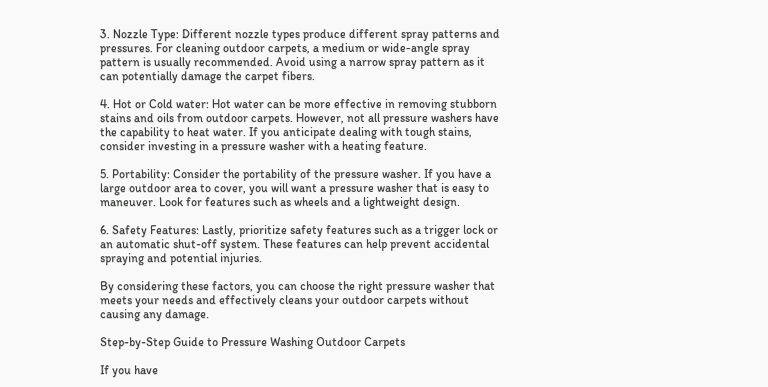3. Nozzle Type: Different nozzle types produce different spray patterns and pressures. For cleaning outdoor carpets, a medium or wide-angle spray pattern is usually recommended. Avoid using a narrow spray pattern as it can potentially damage the carpet fibers.

4. Hot or Cold water: Hot water can be more effective in removing stubborn stains and oils from outdoor carpets. However, not all pressure washers have the capability to heat water. If you anticipate dealing with tough stains, consider investing in a pressure washer with a heating feature.

5. Portability: Consider the portability of the pressure washer. If you have a large outdoor area to cover, you will want a pressure washer that is easy to maneuver. Look for features such as wheels and a lightweight design.

6. Safety Features: Lastly, prioritize safety features such as a trigger lock or an automatic shut-off system. These features can help prevent accidental spraying and potential injuries.

By considering these factors, you can choose the right pressure washer that meets your needs and effectively cleans your outdoor carpets without causing any damage.

Step-by-Step Guide to Pressure Washing Outdoor Carpets

If you have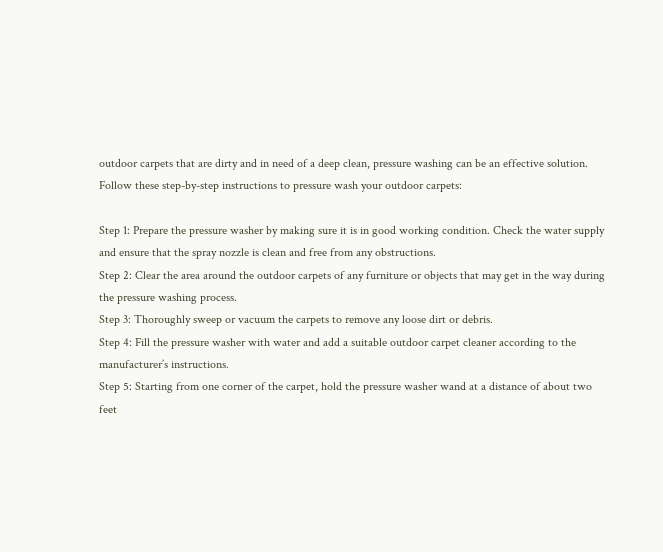outdoor carpets that are dirty and in need of a deep clean, pressure washing can be an effective solution. Follow these step-by-step instructions to pressure wash your outdoor carpets:

Step 1: Prepare the pressure washer by making sure it is in good working condition. Check the water supply and ensure that the spray nozzle is clean and free from any obstructions.
Step 2: Clear the area around the outdoor carpets of any furniture or objects that may get in the way during the pressure washing process.
Step 3: Thoroughly sweep or vacuum the carpets to remove any loose dirt or debris.
Step 4: Fill the pressure washer with water and add a suitable outdoor carpet cleaner according to the manufacturer’s instructions.
Step 5: Starting from one corner of the carpet, hold the pressure washer wand at a distance of about two feet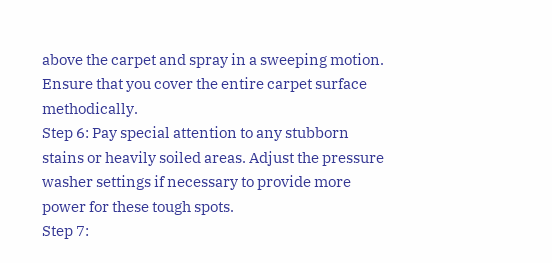above the carpet and spray in a sweeping motion. Ensure that you cover the entire carpet surface methodically.
Step 6: Pay special attention to any stubborn stains or heavily soiled areas. Adjust the pressure washer settings if necessary to provide more power for these tough spots.
Step 7: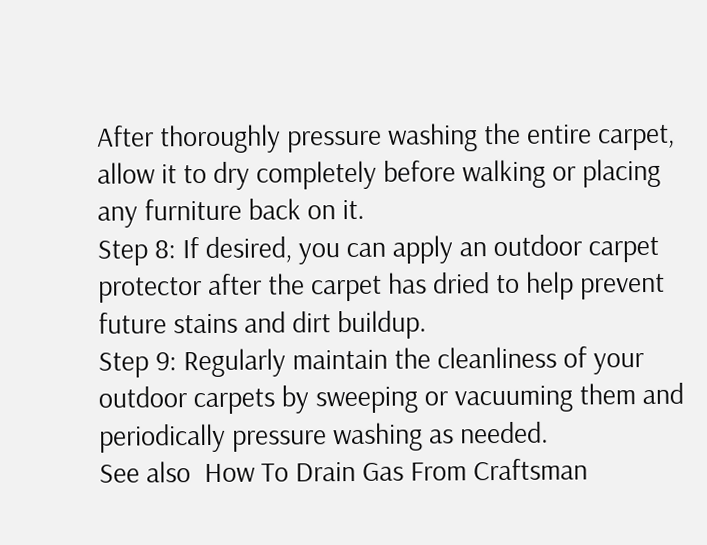After thoroughly pressure washing the entire carpet, allow it to dry completely before walking or placing any furniture back on it.
Step 8: If desired, you can apply an outdoor carpet protector after the carpet has dried to help prevent future stains and dirt buildup.
Step 9: Regularly maintain the cleanliness of your outdoor carpets by sweeping or vacuuming them and periodically pressure washing as needed.
See also  How To Drain Gas From Craftsman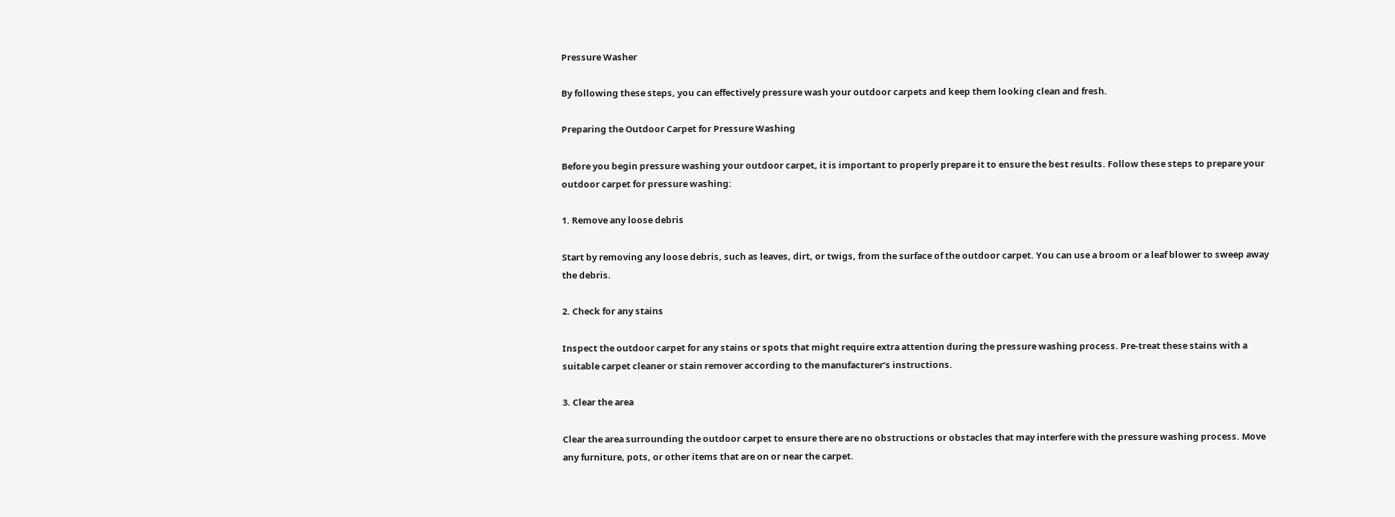Pressure Washer

By following these steps, you can effectively pressure wash your outdoor carpets and keep them looking clean and fresh.

Preparing the Outdoor Carpet for Pressure Washing

Before you begin pressure washing your outdoor carpet, it is important to properly prepare it to ensure the best results. Follow these steps to prepare your outdoor carpet for pressure washing:

1. Remove any loose debris

Start by removing any loose debris, such as leaves, dirt, or twigs, from the surface of the outdoor carpet. You can use a broom or a leaf blower to sweep away the debris.

2. Check for any stains

Inspect the outdoor carpet for any stains or spots that might require extra attention during the pressure washing process. Pre-treat these stains with a suitable carpet cleaner or stain remover according to the manufacturer’s instructions.

3. Clear the area

Clear the area surrounding the outdoor carpet to ensure there are no obstructions or obstacles that may interfere with the pressure washing process. Move any furniture, pots, or other items that are on or near the carpet.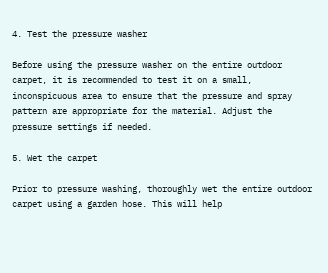4. Test the pressure washer

Before using the pressure washer on the entire outdoor carpet, it is recommended to test it on a small, inconspicuous area to ensure that the pressure and spray pattern are appropriate for the material. Adjust the pressure settings if needed.

5. Wet the carpet

Prior to pressure washing, thoroughly wet the entire outdoor carpet using a garden hose. This will help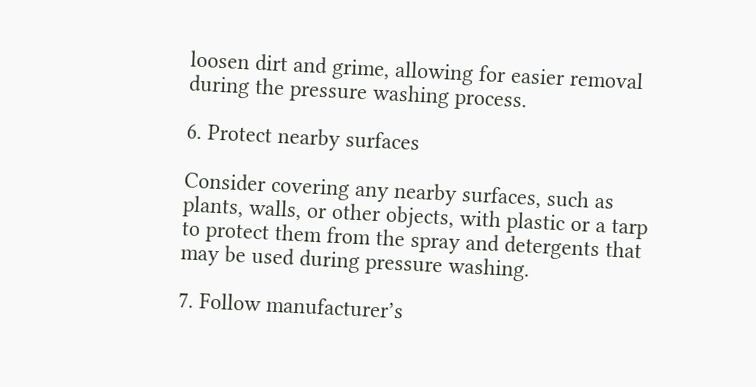loosen dirt and grime, allowing for easier removal during the pressure washing process.

6. Protect nearby surfaces

Consider covering any nearby surfaces, such as plants, walls, or other objects, with plastic or a tarp to protect them from the spray and detergents that may be used during pressure washing.

7. Follow manufacturer’s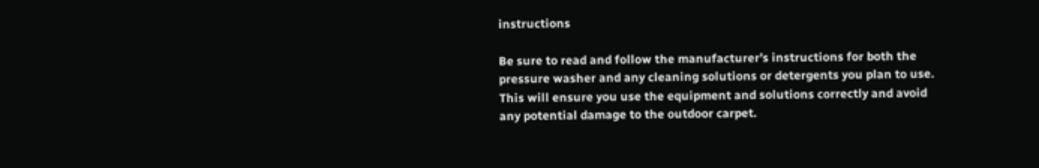instructions

Be sure to read and follow the manufacturer’s instructions for both the pressure washer and any cleaning solutions or detergents you plan to use. This will ensure you use the equipment and solutions correctly and avoid any potential damage to the outdoor carpet.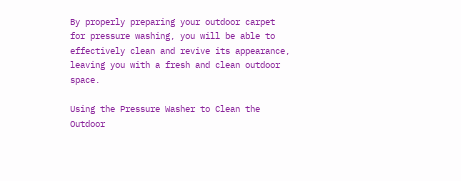By properly preparing your outdoor carpet for pressure washing, you will be able to effectively clean and revive its appearance, leaving you with a fresh and clean outdoor space.

Using the Pressure Washer to Clean the Outdoor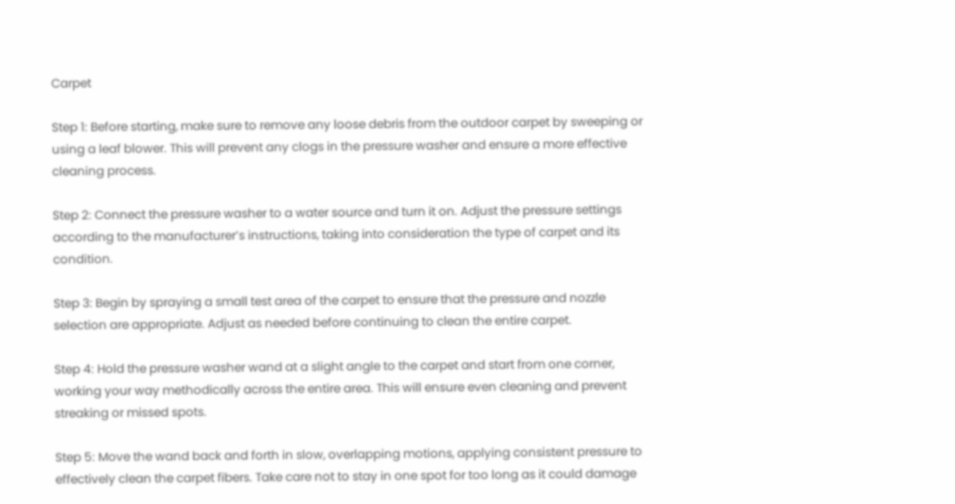Carpet

Step 1: Before starting, make sure to remove any loose debris from the outdoor carpet by sweeping or using a leaf blower. This will prevent any clogs in the pressure washer and ensure a more effective cleaning process.

Step 2: Connect the pressure washer to a water source and turn it on. Adjust the pressure settings according to the manufacturer’s instructions, taking into consideration the type of carpet and its condition.

Step 3: Begin by spraying a small test area of the carpet to ensure that the pressure and nozzle selection are appropriate. Adjust as needed before continuing to clean the entire carpet.

Step 4: Hold the pressure washer wand at a slight angle to the carpet and start from one corner, working your way methodically across the entire area. This will ensure even cleaning and prevent streaking or missed spots.

Step 5: Move the wand back and forth in slow, overlapping motions, applying consistent pressure to effectively clean the carpet fibers. Take care not to stay in one spot for too long as it could damage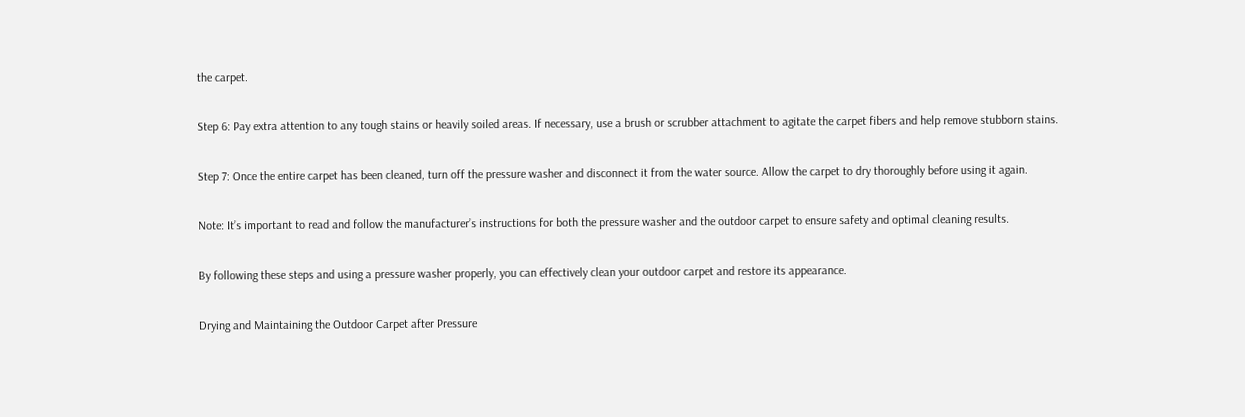the carpet.

Step 6: Pay extra attention to any tough stains or heavily soiled areas. If necessary, use a brush or scrubber attachment to agitate the carpet fibers and help remove stubborn stains.

Step 7: Once the entire carpet has been cleaned, turn off the pressure washer and disconnect it from the water source. Allow the carpet to dry thoroughly before using it again.

Note: It’s important to read and follow the manufacturer’s instructions for both the pressure washer and the outdoor carpet to ensure safety and optimal cleaning results.

By following these steps and using a pressure washer properly, you can effectively clean your outdoor carpet and restore its appearance.

Drying and Maintaining the Outdoor Carpet after Pressure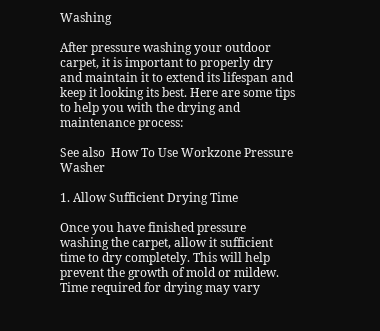Washing

After pressure washing your outdoor carpet, it is important to properly dry and maintain it to extend its lifespan and keep it looking its best. Here are some tips to help you with the drying and maintenance process:

See also  How To Use Workzone Pressure Washer

1. Allow Sufficient Drying Time

Once you have finished pressure washing the carpet, allow it sufficient time to dry completely. This will help prevent the growth of mold or mildew. Time required for drying may vary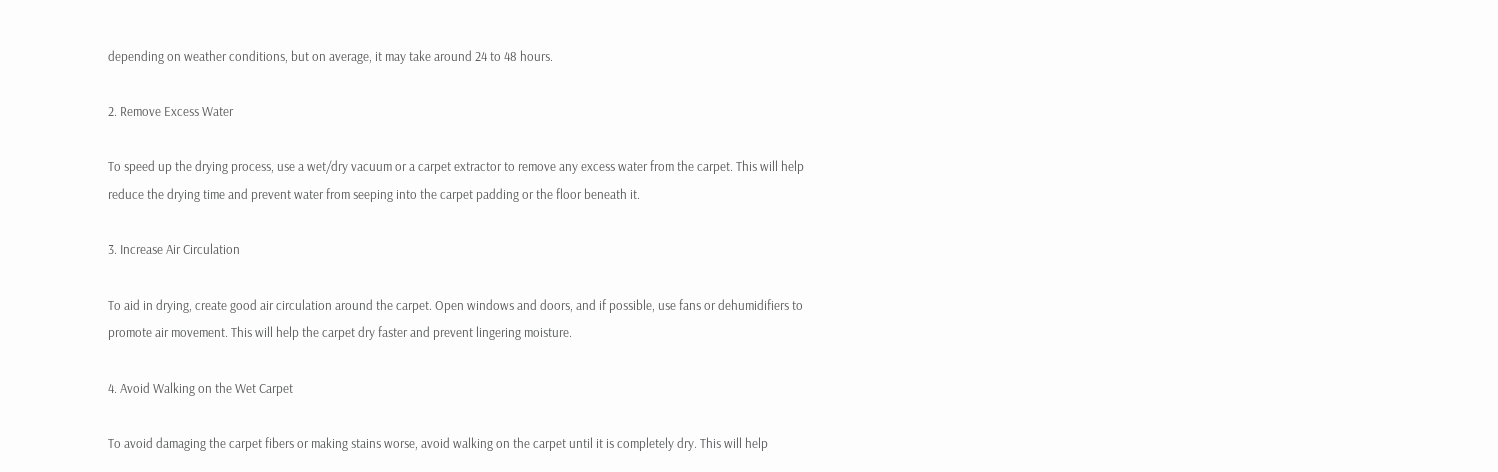depending on weather conditions, but on average, it may take around 24 to 48 hours.

2. Remove Excess Water

To speed up the drying process, use a wet/dry vacuum or a carpet extractor to remove any excess water from the carpet. This will help reduce the drying time and prevent water from seeping into the carpet padding or the floor beneath it.

3. Increase Air Circulation

To aid in drying, create good air circulation around the carpet. Open windows and doors, and if possible, use fans or dehumidifiers to promote air movement. This will help the carpet dry faster and prevent lingering moisture.

4. Avoid Walking on the Wet Carpet

To avoid damaging the carpet fibers or making stains worse, avoid walking on the carpet until it is completely dry. This will help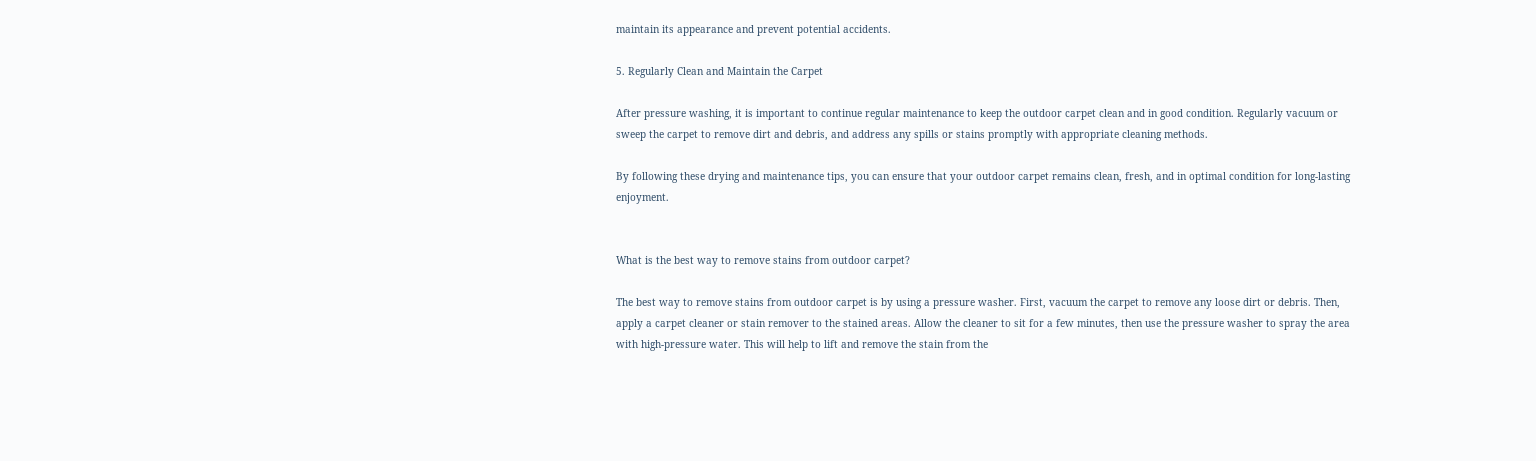maintain its appearance and prevent potential accidents.

5. Regularly Clean and Maintain the Carpet

After pressure washing, it is important to continue regular maintenance to keep the outdoor carpet clean and in good condition. Regularly vacuum or sweep the carpet to remove dirt and debris, and address any spills or stains promptly with appropriate cleaning methods.

By following these drying and maintenance tips, you can ensure that your outdoor carpet remains clean, fresh, and in optimal condition for long-lasting enjoyment.


What is the best way to remove stains from outdoor carpet?

The best way to remove stains from outdoor carpet is by using a pressure washer. First, vacuum the carpet to remove any loose dirt or debris. Then, apply a carpet cleaner or stain remover to the stained areas. Allow the cleaner to sit for a few minutes, then use the pressure washer to spray the area with high-pressure water. This will help to lift and remove the stain from the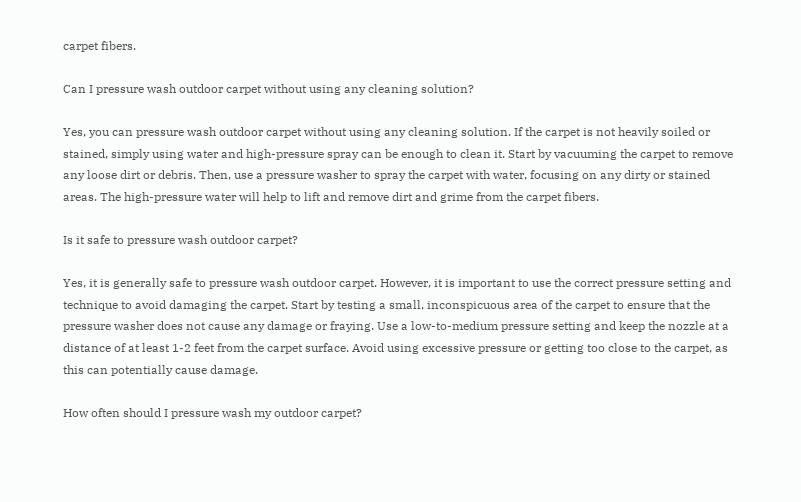carpet fibers.

Can I pressure wash outdoor carpet without using any cleaning solution?

Yes, you can pressure wash outdoor carpet without using any cleaning solution. If the carpet is not heavily soiled or stained, simply using water and high-pressure spray can be enough to clean it. Start by vacuuming the carpet to remove any loose dirt or debris. Then, use a pressure washer to spray the carpet with water, focusing on any dirty or stained areas. The high-pressure water will help to lift and remove dirt and grime from the carpet fibers.

Is it safe to pressure wash outdoor carpet?

Yes, it is generally safe to pressure wash outdoor carpet. However, it is important to use the correct pressure setting and technique to avoid damaging the carpet. Start by testing a small, inconspicuous area of the carpet to ensure that the pressure washer does not cause any damage or fraying. Use a low-to-medium pressure setting and keep the nozzle at a distance of at least 1-2 feet from the carpet surface. Avoid using excessive pressure or getting too close to the carpet, as this can potentially cause damage.

How often should I pressure wash my outdoor carpet?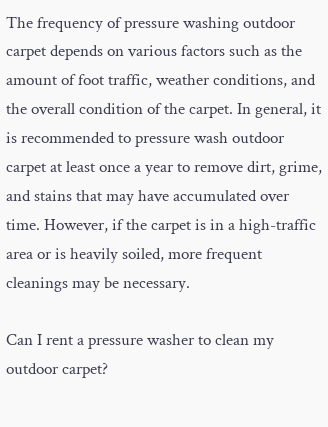The frequency of pressure washing outdoor carpet depends on various factors such as the amount of foot traffic, weather conditions, and the overall condition of the carpet. In general, it is recommended to pressure wash outdoor carpet at least once a year to remove dirt, grime, and stains that may have accumulated over time. However, if the carpet is in a high-traffic area or is heavily soiled, more frequent cleanings may be necessary.

Can I rent a pressure washer to clean my outdoor carpet?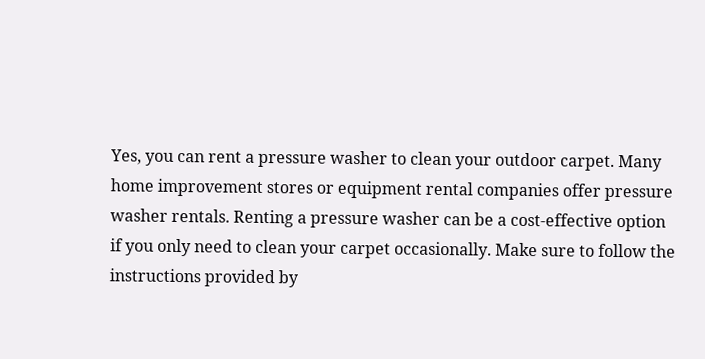Yes, you can rent a pressure washer to clean your outdoor carpet. Many home improvement stores or equipment rental companies offer pressure washer rentals. Renting a pressure washer can be a cost-effective option if you only need to clean your carpet occasionally. Make sure to follow the instructions provided by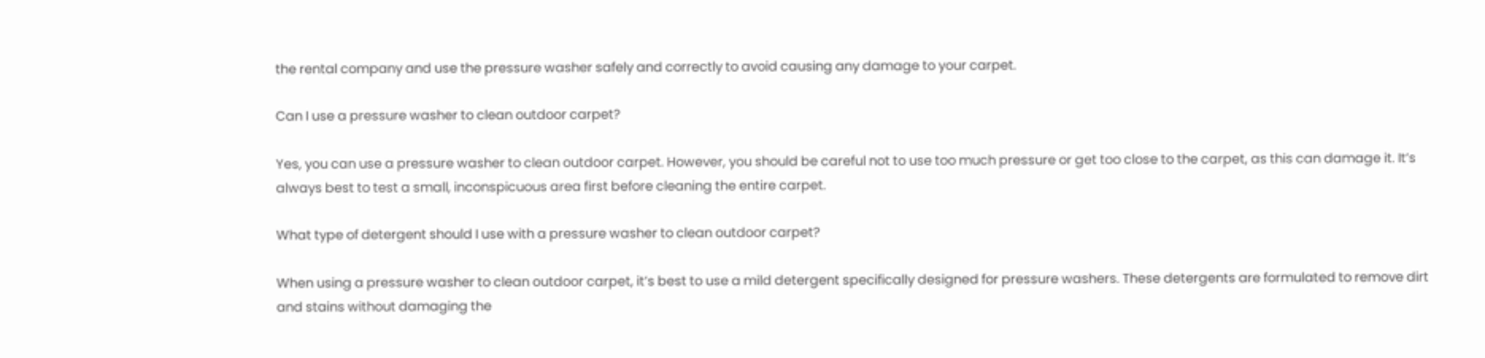the rental company and use the pressure washer safely and correctly to avoid causing any damage to your carpet.

Can I use a pressure washer to clean outdoor carpet?

Yes, you can use a pressure washer to clean outdoor carpet. However, you should be careful not to use too much pressure or get too close to the carpet, as this can damage it. It’s always best to test a small, inconspicuous area first before cleaning the entire carpet.

What type of detergent should I use with a pressure washer to clean outdoor carpet?

When using a pressure washer to clean outdoor carpet, it’s best to use a mild detergent specifically designed for pressure washers. These detergents are formulated to remove dirt and stains without damaging the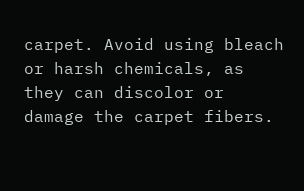carpet. Avoid using bleach or harsh chemicals, as they can discolor or damage the carpet fibers.